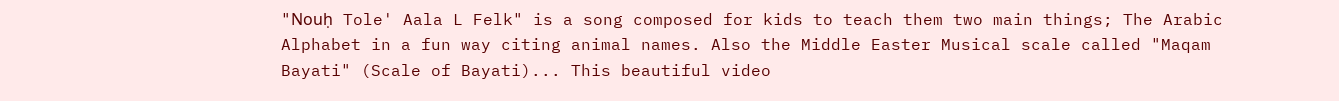"Nouḥ Tole' Aala L Felk" is a song composed for kids to teach them two main things; The Arabic Alphabet in a fun way citing animal names. Also the Middle Easter Musical scale called "Maqam Bayati" (Scale of Bayati)... This beautiful video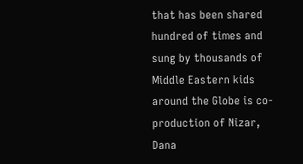that has been shared hundred of times and sung by thousands of Middle Eastern kids around the Globe is co-production of Nizar, Dana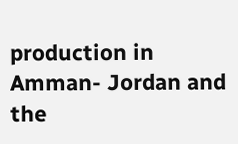production in Amman- Jordan and the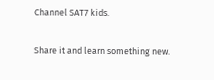Channel SAT7 kids.

Share it and learn something new.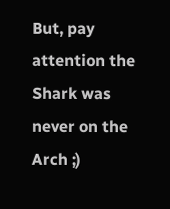But, pay attention the Shark was never on the Arch ;)